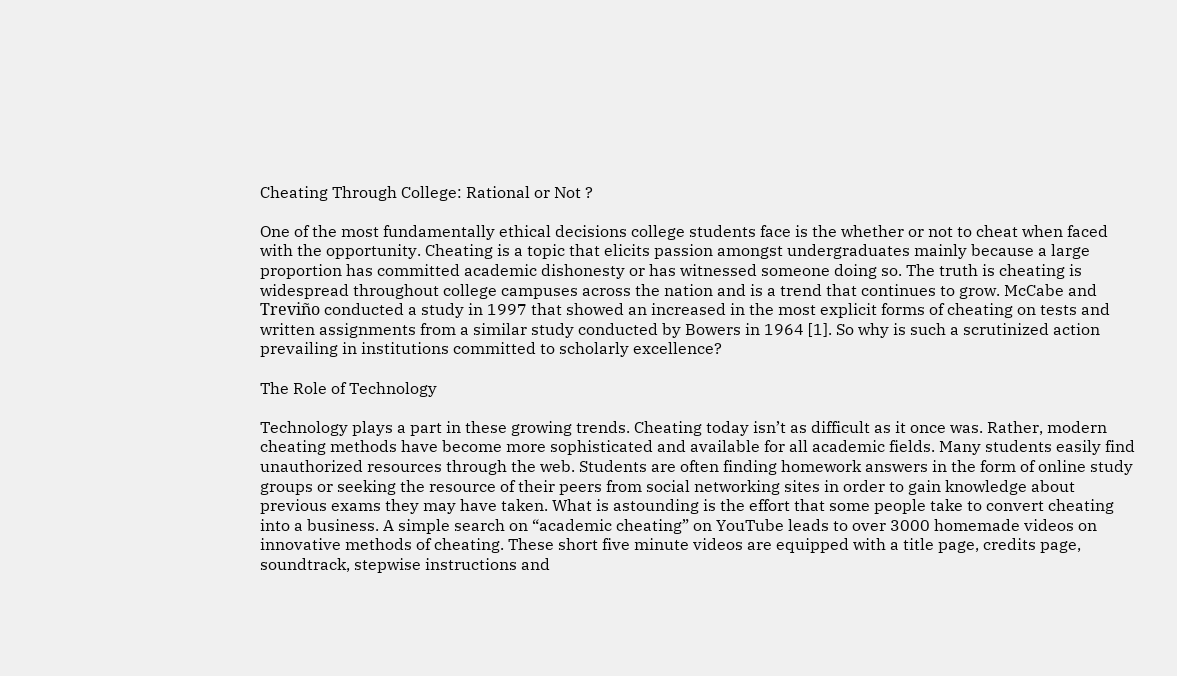Cheating Through College: Rational or Not ?

One of the most fundamentally ethical decisions college students face is the whether or not to cheat when faced with the opportunity. Cheating is a topic that elicits passion amongst undergraduates mainly because a large proportion has committed academic dishonesty or has witnessed someone doing so. The truth is cheating is widespread throughout college campuses across the nation and is a trend that continues to grow. McCabe and Treviño conducted a study in 1997 that showed an increased in the most explicit forms of cheating on tests and written assignments from a similar study conducted by Bowers in 1964 [1]. So why is such a scrutinized action prevailing in institutions committed to scholarly excellence?

The Role of Technology

Technology plays a part in these growing trends. Cheating today isn’t as difficult as it once was. Rather, modern cheating methods have become more sophisticated and available for all academic fields. Many students easily find unauthorized resources through the web. Students are often finding homework answers in the form of online study groups or seeking the resource of their peers from social networking sites in order to gain knowledge about previous exams they may have taken. What is astounding is the effort that some people take to convert cheating into a business. A simple search on “academic cheating” on YouTube leads to over 3000 homemade videos on innovative methods of cheating. These short five minute videos are equipped with a title page, credits page, soundtrack, stepwise instructions and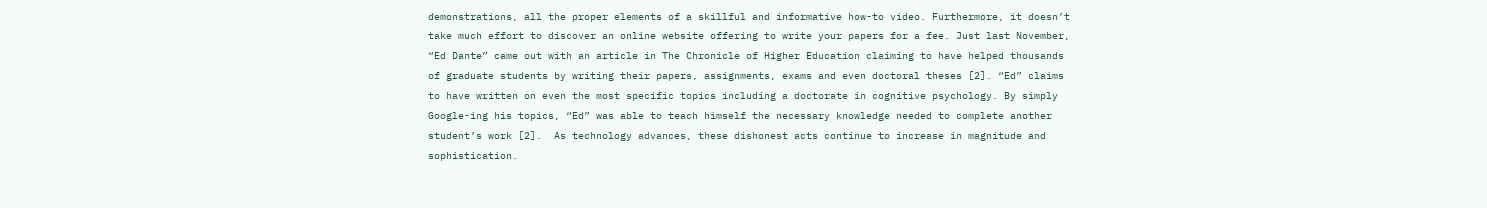demonstrations, all the proper elements of a skillful and informative how-to video. Furthermore, it doesn’t take much effort to discover an online website offering to write your papers for a fee. Just last November, “Ed Dante” came out with an article in The Chronicle of Higher Education claiming to have helped thousands of graduate students by writing their papers, assignments, exams and even doctoral theses [2]. “Ed” claims to have written on even the most specific topics including a doctorate in cognitive psychology. By simply Google-ing his topics, “Ed” was able to teach himself the necessary knowledge needed to complete another student’s work [2].  As technology advances, these dishonest acts continue to increase in magnitude and sophistication.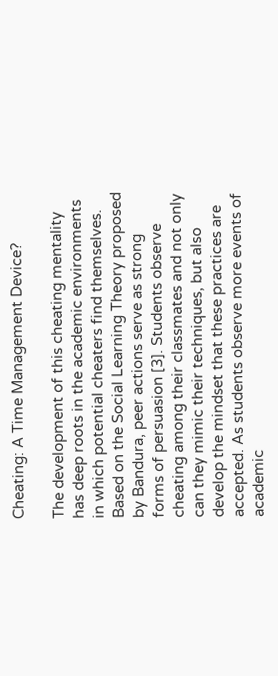Cheating: A Time Management Device?

The development of this cheating mentality has deep roots in the academic environments in which potential cheaters find themselves. Based on the Social Learning Theory proposed by Bandura, peer actions serve as strong forms of persuasion [3]. Students observe cheating among their classmates and not only can they mimic their techniques, but also develop the mindset that these practices are accepted. As students observe more events of academic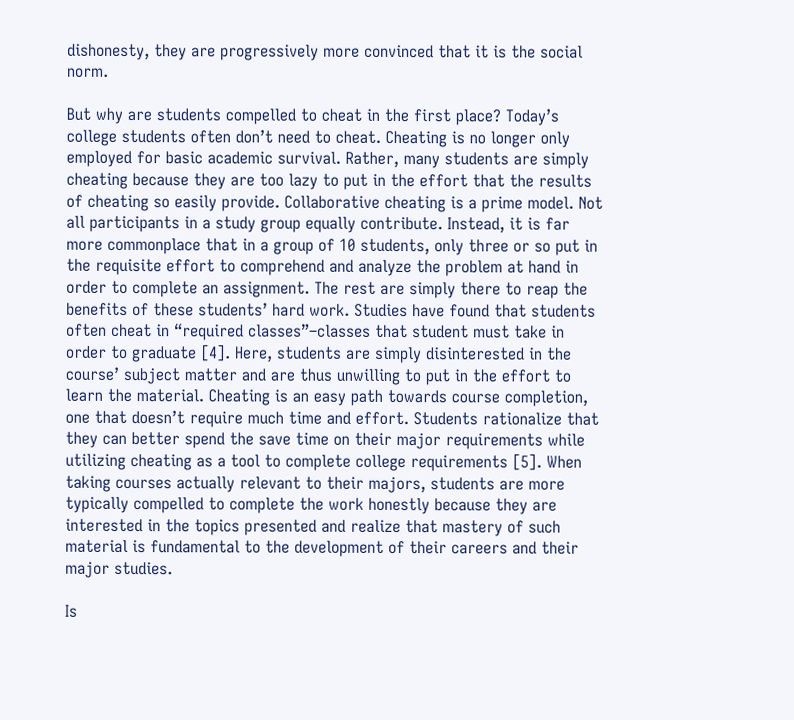dishonesty, they are progressively more convinced that it is the social norm.

But why are students compelled to cheat in the first place? Today’s college students often don’t need to cheat. Cheating is no longer only employed for basic academic survival. Rather, many students are simply cheating because they are too lazy to put in the effort that the results of cheating so easily provide. Collaborative cheating is a prime model. Not all participants in a study group equally contribute. Instead, it is far more commonplace that in a group of 10 students, only three or so put in the requisite effort to comprehend and analyze the problem at hand in order to complete an assignment. The rest are simply there to reap the benefits of these students’ hard work. Studies have found that students often cheat in “required classes”–classes that student must take in order to graduate [4]. Here, students are simply disinterested in the course’ subject matter and are thus unwilling to put in the effort to learn the material. Cheating is an easy path towards course completion, one that doesn’t require much time and effort. Students rationalize that they can better spend the save time on their major requirements while utilizing cheating as a tool to complete college requirements [5]. When taking courses actually relevant to their majors, students are more typically compelled to complete the work honestly because they are interested in the topics presented and realize that mastery of such material is fundamental to the development of their careers and their major studies.

Is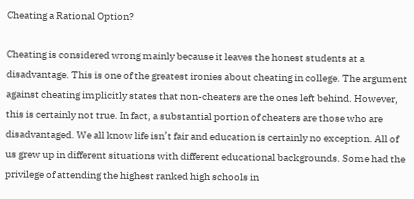Cheating a Rational Option?

Cheating is considered wrong mainly because it leaves the honest students at a disadvantage. This is one of the greatest ironies about cheating in college. The argument against cheating implicitly states that non-cheaters are the ones left behind. However, this is certainly not true. In fact, a substantial portion of cheaters are those who are disadvantaged. We all know life isn’t fair and education is certainly no exception. All of us grew up in different situations with different educational backgrounds. Some had the privilege of attending the highest ranked high schools in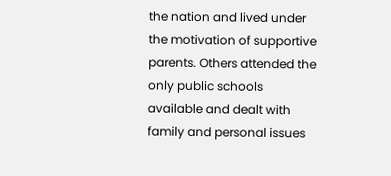the nation and lived under the motivation of supportive parents. Others attended the only public schools available and dealt with family and personal issues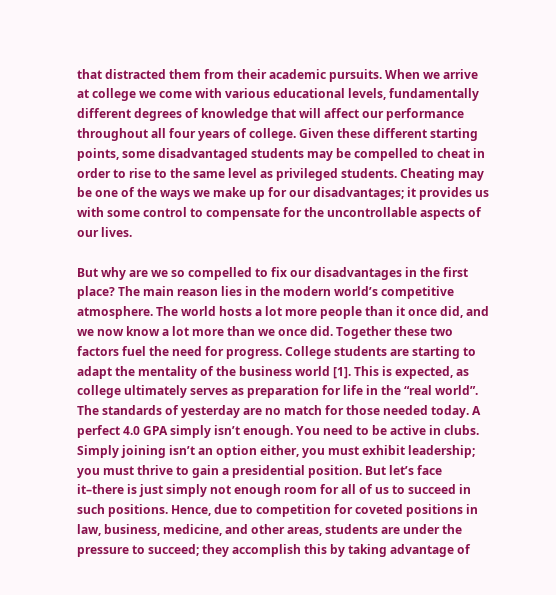that distracted them from their academic pursuits. When we arrive at college we come with various educational levels, fundamentally different degrees of knowledge that will affect our performance throughout all four years of college. Given these different starting points, some disadvantaged students may be compelled to cheat in order to rise to the same level as privileged students. Cheating may be one of the ways we make up for our disadvantages; it provides us with some control to compensate for the uncontrollable aspects of our lives.

But why are we so compelled to fix our disadvantages in the first place? The main reason lies in the modern world’s competitive atmosphere. The world hosts a lot more people than it once did, and we now know a lot more than we once did. Together these two factors fuel the need for progress. College students are starting to adapt the mentality of the business world [1]. This is expected, as college ultimately serves as preparation for life in the “real world”. The standards of yesterday are no match for those needed today. A perfect 4.0 GPA simply isn’t enough. You need to be active in clubs. Simply joining isn’t an option either, you must exhibit leadership; you must thrive to gain a presidential position. But let’s face it–there is just simply not enough room for all of us to succeed in such positions. Hence, due to competition for coveted positions in law, business, medicine, and other areas, students are under the pressure to succeed; they accomplish this by taking advantage of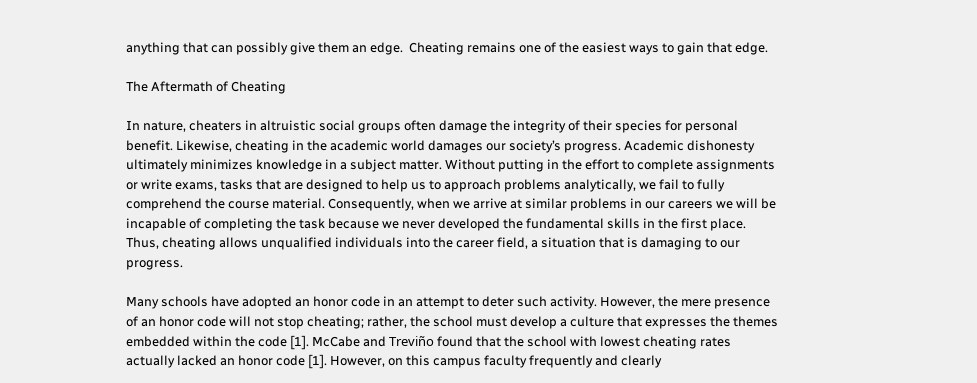anything that can possibly give them an edge.  Cheating remains one of the easiest ways to gain that edge.

The Aftermath of Cheating

In nature, cheaters in altruistic social groups often damage the integrity of their species for personal benefit. Likewise, cheating in the academic world damages our society’s progress. Academic dishonesty ultimately minimizes knowledge in a subject matter. Without putting in the effort to complete assignments or write exams, tasks that are designed to help us to approach problems analytically, we fail to fully comprehend the course material. Consequently, when we arrive at similar problems in our careers we will be incapable of completing the task because we never developed the fundamental skills in the first place. Thus, cheating allows unqualified individuals into the career field, a situation that is damaging to our progress.

Many schools have adopted an honor code in an attempt to deter such activity. However, the mere presence of an honor code will not stop cheating; rather, the school must develop a culture that expresses the themes embedded within the code [1]. McCabe and Treviño found that the school with lowest cheating rates actually lacked an honor code [1]. However, on this campus faculty frequently and clearly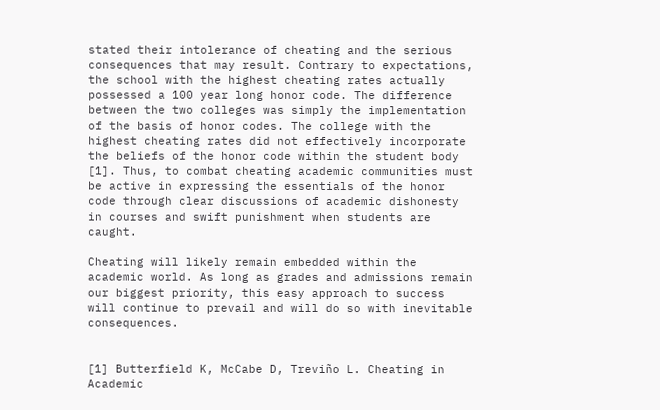stated their intolerance of cheating and the serious consequences that may result. Contrary to expectations, the school with the highest cheating rates actually possessed a 100 year long honor code. The difference between the two colleges was simply the implementation of the basis of honor codes. The college with the highest cheating rates did not effectively incorporate the beliefs of the honor code within the student body [1]. Thus, to combat cheating academic communities must be active in expressing the essentials of the honor code through clear discussions of academic dishonesty in courses and swift punishment when students are caught.

Cheating will likely remain embedded within the academic world. As long as grades and admissions remain our biggest priority, this easy approach to success will continue to prevail and will do so with inevitable consequences.


[1] Butterfield K, McCabe D, Treviño L. Cheating in Academic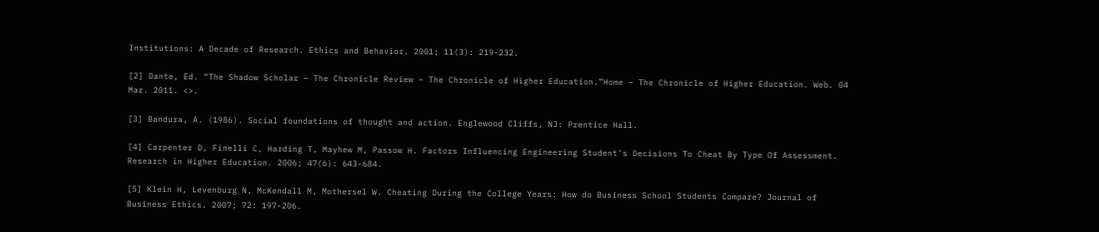Institutions: A Decade of Research. Ethics and Behavior. 2001; 11(3): 219-232.

[2] Dante, Ed. “The Shadow Scholar – The Chronicle Review – The Chronicle of Higher Education.”Home – The Chronicle of Higher Education. Web. 04 Mar. 2011. <>.

[3] Bandura, A. (1986). Social foundations of thought and action. Englewood Cliffs, NJ: Prentice Hall.

[4] Carpenter D, Finelli C, Harding T, Mayhew M, Passow H. Factors Influencing Engineering Student’s Decisions To Cheat By Type Of Assessment. Research in Higher Education. 2006; 47(6): 643-684.

[5] Klein H, Levenburg N, McKendall M, Mothersel W. Cheating During the College Years: How do Business School Students Compare? Journal of Business Ethics. 2007; 72: 197-206.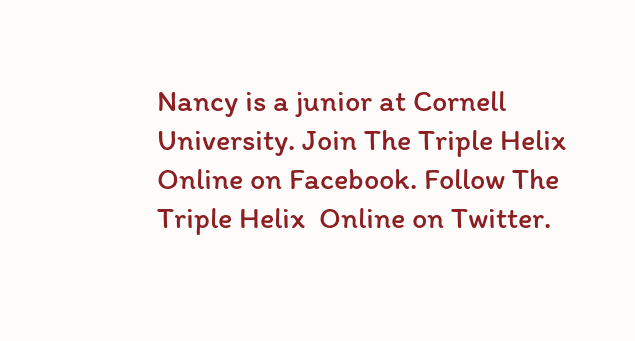Nancy is a junior at Cornell University. Join The Triple Helix Online on Facebook. Follow The Triple Helix  Online on Twitter.